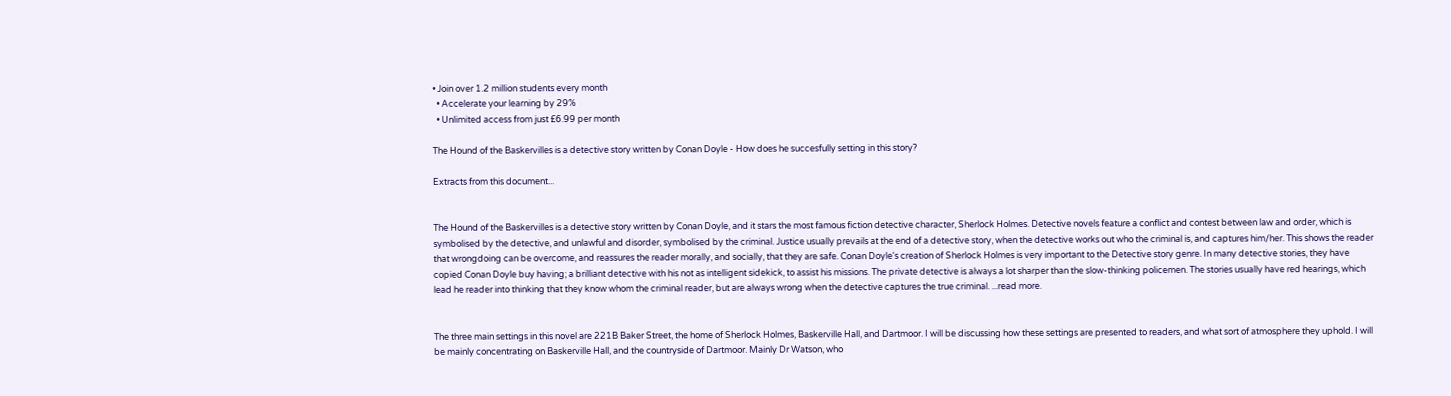• Join over 1.2 million students every month
  • Accelerate your learning by 29%
  • Unlimited access from just £6.99 per month

The Hound of the Baskervilles is a detective story written by Conan Doyle - How does he succesfully setting in this story?

Extracts from this document...


The Hound of the Baskervilles is a detective story written by Conan Doyle, and it stars the most famous fiction detective character, Sherlock Holmes. Detective novels feature a conflict and contest between law and order, which is symbolised by the detective, and unlawful and disorder, symbolised by the criminal. Justice usually prevails at the end of a detective story, when the detective works out who the criminal is, and captures him/her. This shows the reader that wrongdoing can be overcome, and reassures the reader morally, and socially, that they are safe. Conan Doyle's creation of Sherlock Holmes is very important to the Detective story genre. In many detective stories, they have copied Conan Doyle buy having; a brilliant detective with his not as intelligent sidekick, to assist his missions. The private detective is always a lot sharper than the slow-thinking policemen. The stories usually have red hearings, which lead he reader into thinking that they know whom the criminal reader, but are always wrong when the detective captures the true criminal. ...read more.


The three main settings in this novel are 221B Baker Street, the home of Sherlock Holmes, Baskerville Hall, and Dartmoor. I will be discussing how these settings are presented to readers, and what sort of atmosphere they uphold. I will be mainly concentrating on Baskerville Hall, and the countryside of Dartmoor. Mainly Dr Watson, who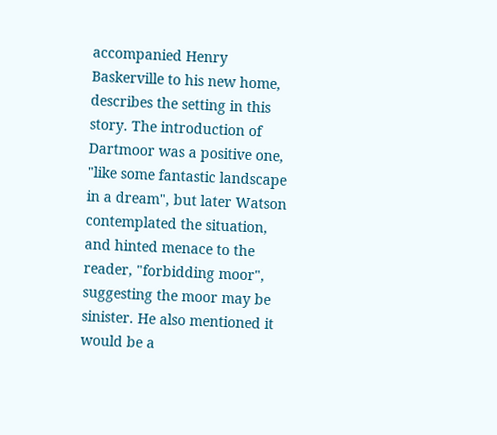accompanied Henry Baskerville to his new home, describes the setting in this story. The introduction of Dartmoor was a positive one, "like some fantastic landscape in a dream", but later Watson contemplated the situation, and hinted menace to the reader, "forbidding moor", suggesting the moor may be sinister. He also mentioned it would be a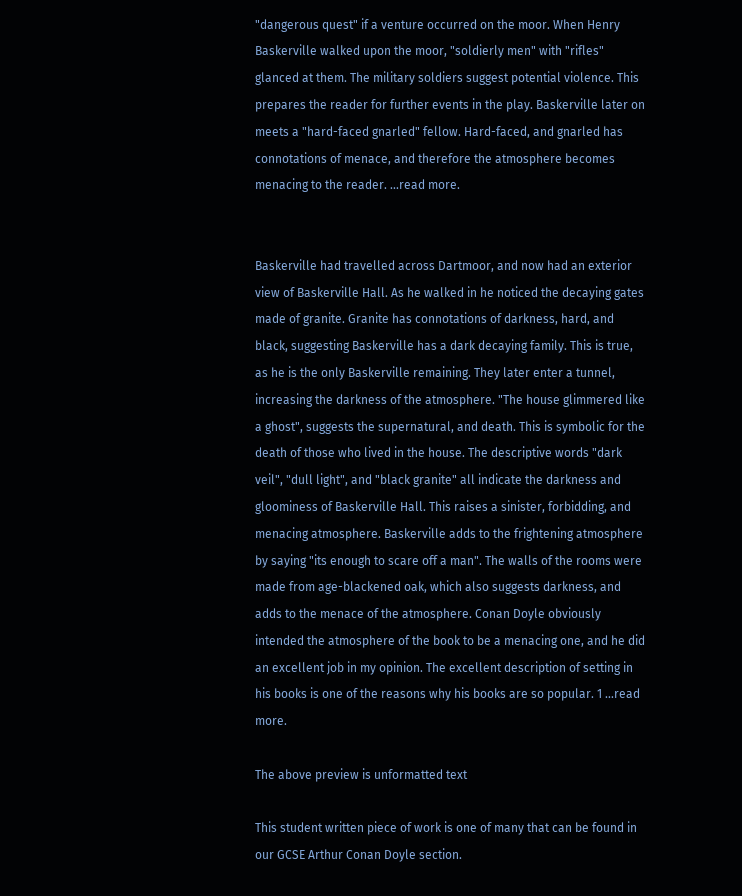"dangerous quest" if a venture occurred on the moor. When Henry Baskerville walked upon the moor, "soldierly men" with "rifles" glanced at them. The military soldiers suggest potential violence. This prepares the reader for further events in the play. Baskerville later on meets a "hard-faced gnarled" fellow. Hard-faced, and gnarled has connotations of menace, and therefore the atmosphere becomes menacing to the reader. ...read more.


Baskerville had travelled across Dartmoor, and now had an exterior view of Baskerville Hall. As he walked in he noticed the decaying gates made of granite. Granite has connotations of darkness, hard, and black, suggesting Baskerville has a dark decaying family. This is true, as he is the only Baskerville remaining. They later enter a tunnel, increasing the darkness of the atmosphere. "The house glimmered like a ghost", suggests the supernatural, and death. This is symbolic for the death of those who lived in the house. The descriptive words "dark veil", "dull light", and "black granite" all indicate the darkness and gloominess of Baskerville Hall. This raises a sinister, forbidding, and menacing atmosphere. Baskerville adds to the frightening atmosphere by saying "its enough to scare off a man". The walls of the rooms were made from age-blackened oak, which also suggests darkness, and adds to the menace of the atmosphere. Conan Doyle obviously intended the atmosphere of the book to be a menacing one, and he did an excellent job in my opinion. The excellent description of setting in his books is one of the reasons why his books are so popular. 1 ...read more.

The above preview is unformatted text

This student written piece of work is one of many that can be found in our GCSE Arthur Conan Doyle section.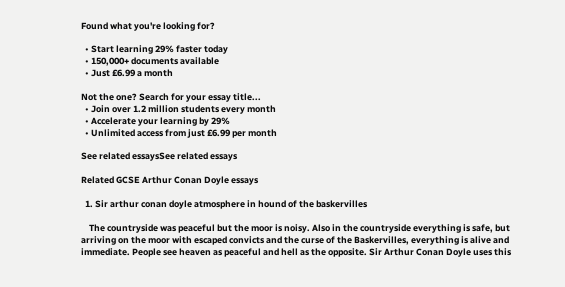Found what you're looking for?

  • Start learning 29% faster today
  • 150,000+ documents available
  • Just £6.99 a month

Not the one? Search for your essay title...
  • Join over 1.2 million students every month
  • Accelerate your learning by 29%
  • Unlimited access from just £6.99 per month

See related essaysSee related essays

Related GCSE Arthur Conan Doyle essays

  1. Sir arthur conan doyle atmosphere in hound of the baskervilles

    The countryside was peaceful but the moor is noisy. Also in the countryside everything is safe, but arriving on the moor with escaped convicts and the curse of the Baskervilles, everything is alive and immediate. People see heaven as peaceful and hell as the opposite. Sir Arthur Conan Doyle uses this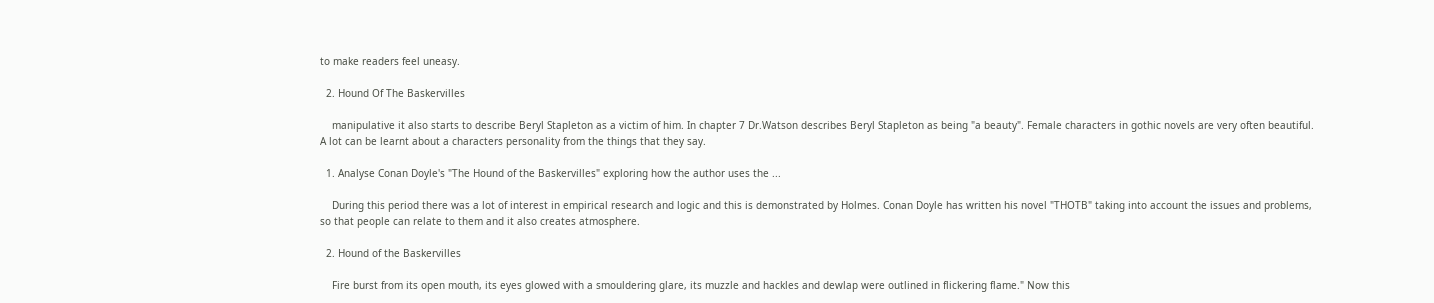to make readers feel uneasy.

  2. Hound Of The Baskervilles

    manipulative it also starts to describe Beryl Stapleton as a victim of him. In chapter 7 Dr.Watson describes Beryl Stapleton as being "a beauty". Female characters in gothic novels are very often beautiful. A lot can be learnt about a characters personality from the things that they say.

  1. Analyse Conan Doyle's "The Hound of the Baskervilles" exploring how the author uses the ...

    During this period there was a lot of interest in empirical research and logic and this is demonstrated by Holmes. Conan Doyle has written his novel "THOTB" taking into account the issues and problems, so that people can relate to them and it also creates atmosphere.

  2. Hound of the Baskervilles

    Fire burst from its open mouth, its eyes glowed with a smouldering glare, its muzzle and hackles and dewlap were outlined in flickering flame." Now this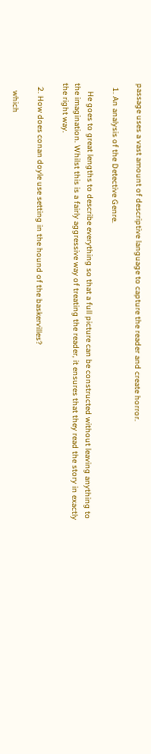passage uses a vast amount of descriptive language to capture the reader and create horror.

  1. An analysis of the Detective Genre.

    He goes to great lengths to describe everything so that a full picture can be constructed without leaving anything to the imagination. Whilst this is a fairly aggressive way of treating the reader, it ensures that they read the story in exactly the right way.

  2. How does conan doyle use setting in the hound of the baskervilles?

    which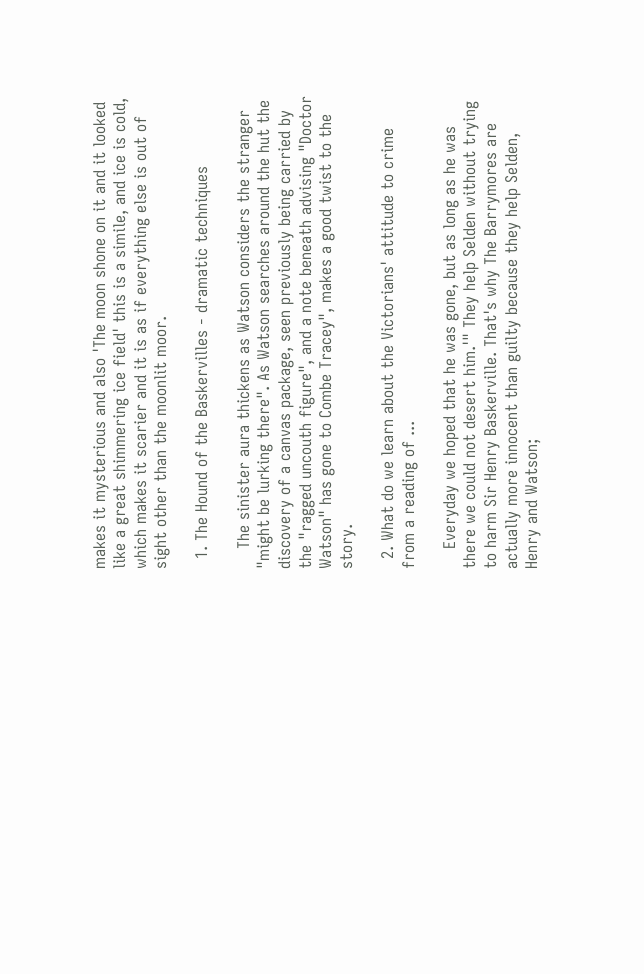makes it mysterious and also 'The moon shone on it and it looked like a great shimmering ice field' this is a simile, and ice is cold, which makes it scarier and it is as if everything else is out of sight other than the moonlit moor.

  1. The Hound of the Baskervilles - dramatic techniques

    The sinister aura thickens as Watson considers the stranger "might be lurking there". As Watson searches around the hut the discovery of a canvas package, seen previously being carried by the "ragged uncouth figure", and a note beneath advising "Doctor Watson" has gone to Combe Tracey", makes a good twist to the story.

  2. What do we learn about the Victorians' attitude to crime from a reading of ...

    Everyday we hoped that he was gone, but as long as he was there we could not desert him.'" They help Selden without trying to harm Sir Henry Baskerville. That's why The Barrymores are actually more innocent than guilty because they help Selden, Henry and Watson;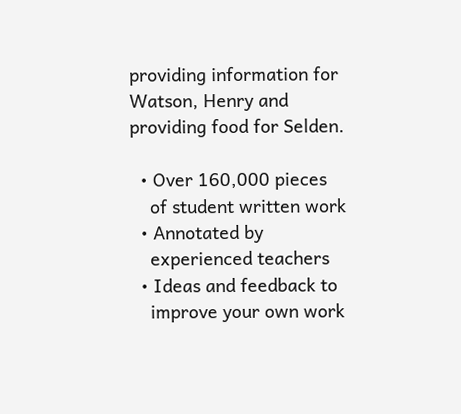providing information for Watson, Henry and providing food for Selden.

  • Over 160,000 pieces
    of student written work
  • Annotated by
    experienced teachers
  • Ideas and feedback to
    improve your own work